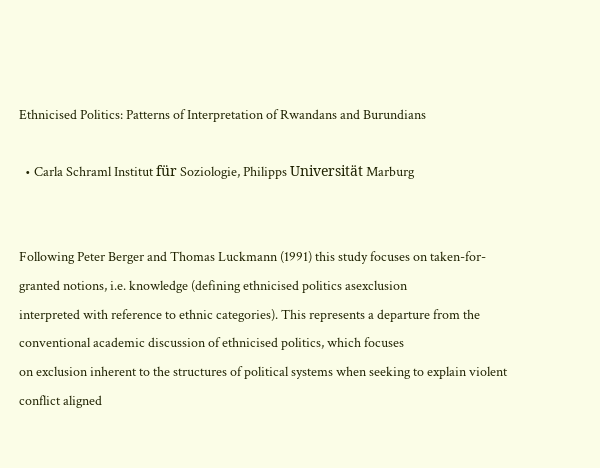Ethnicised Politics: Patterns of Interpretation of Rwandans and Burundians

  • Carla Schraml Institut für Soziologie, Philipps Universität Marburg


Following Peter Berger and Thomas Luckmann (1991) this study focuses on taken-for-granted notions, i.e. knowledge (defining ethnicised politics asexclusion
interpreted with reference to ethnic categories). This represents a departure from the conventional academic discussion of ethnicised politics, which focuses
on exclusion inherent to the structures of political systems when seeking to explain violent conflict aligned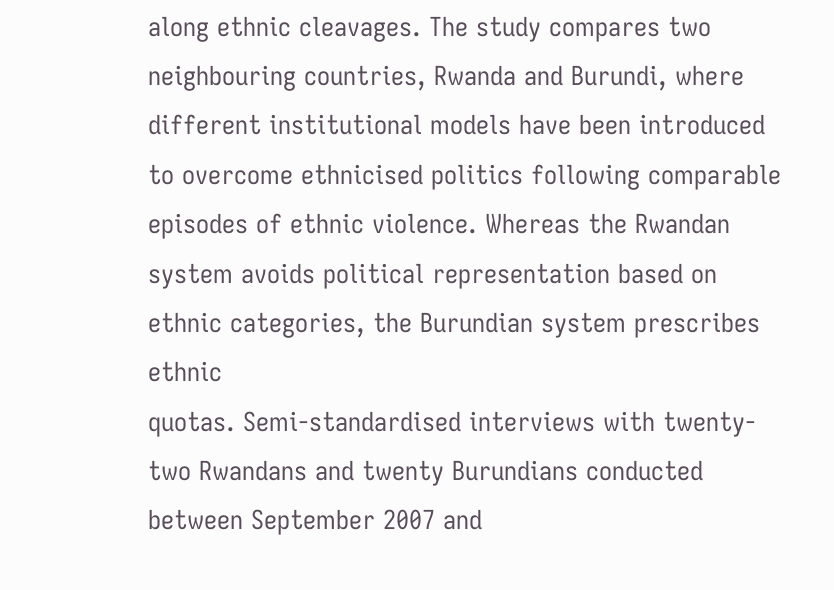along ethnic cleavages. The study compares two
neighbouring countries, Rwanda and Burundi, where different institutional models have been introduced to overcome ethnicised politics following comparable
episodes of ethnic violence. Whereas the Rwandan system avoids political representation based on ethnic categories, the Burundian system prescribes ethnic
quotas. Semi-standardised interviews with twenty-two Rwandans and twenty Burundians conducted between September 2007 and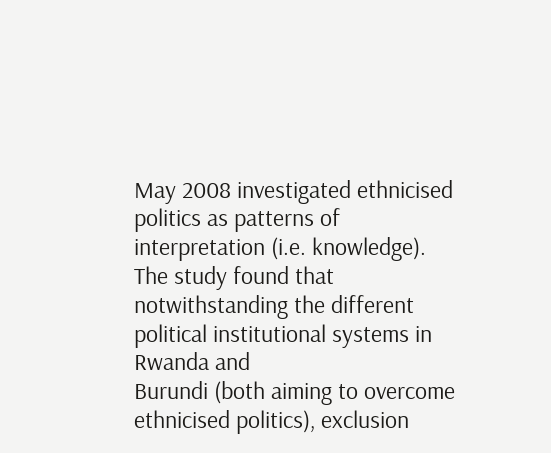May 2008 investigated ethnicised
politics as patterns of interpretation (i.e. knowledge). The study found that notwithstanding the different political institutional systems in Rwanda and
Burundi (both aiming to overcome ethnicised politics), exclusion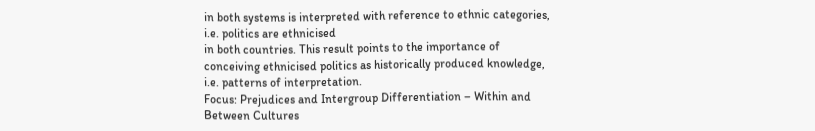in both systems is interpreted with reference to ethnic categories, i.e. politics are ethnicised
in both countries. This result points to the importance of conceiving ethnicised politics as historically produced knowledge, i.e. patterns of interpretation.
Focus: Prejudices and Intergroup Differentiation – Within and Between Cultures